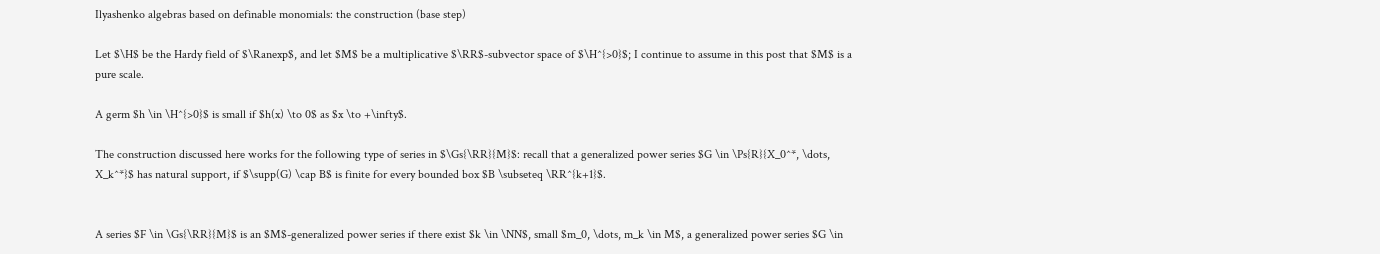Ilyashenko algebras based on definable monomials: the construction (base step)

Let $\H$ be the Hardy field of $\Ranexp$, and let $M$ be a multiplicative $\RR$-subvector space of $\H^{>0}$; I continue to assume in this post that $M$ is a pure scale.

A germ $h \in \H^{>0}$ is small if $h(x) \to 0$ as $x \to +\infty$.

The construction discussed here works for the following type of series in $\Gs{\RR}{M}$: recall that a generalized power series $G \in \Ps{R}{X_0^*, \dots, X_k^*}$ has natural support, if $\supp(G) \cap B$ is finite for every bounded box $B \subseteq \RR^{k+1}$.


A series $F \in \Gs{\RR}{M}$ is an $M$-generalized power series if there exist $k \in \NN$, small $m_0, \dots, m_k \in M$, a generalized power series $G \in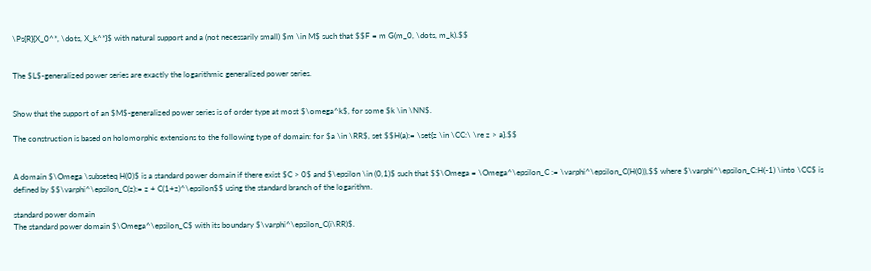\Ps{R}{X_0^*, \dots, X_k^*}$ with natural support and a (not necessarily small) $m \in M$ such that $$F = m G(m_0, \dots, m_k).$$


The $L$-generalized power series are exactly the logarithmic generalized power series.


Show that the support of an $M$-generalized power series is of order type at most $\omega^k$, for some $k \in \NN$.

The construction is based on holomorphic extensions to the following type of domain: for $a \in \RR$, set $$H(a):= \set{z \in \CC:\ \re z > a}.$$


A domain $\Omega \subseteq H(0)$ is a standard power domain if there exist $C > 0$ and $\epsilon \in (0,1)$ such that $$\Omega = \Omega^\epsilon_C := \varphi^\epsilon_C(H(0)),$$ where $\varphi^\epsilon_C:H(-1) \into \CC$ is defined by $$\varphi^\epsilon_C(z):= z + C(1+z)^\epsilon$$ using the standard branch of the logarithm.

standard power domain
The standard power domain $\Omega^\epsilon_C$ with its boundary $\varphi^\epsilon_C(i\RR)$.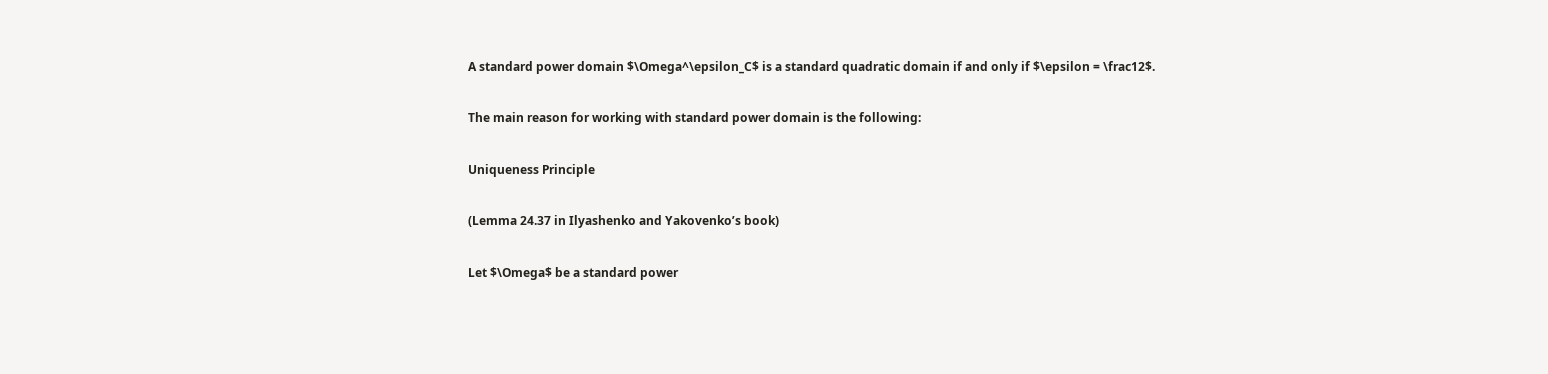A standard power domain $\Omega^\epsilon_C$ is a standard quadratic domain if and only if $\epsilon = \frac12$.

The main reason for working with standard power domain is the following:

Uniqueness Principle

(Lemma 24.37 in Ilyashenko and Yakovenko’s book)

Let $\Omega$ be a standard power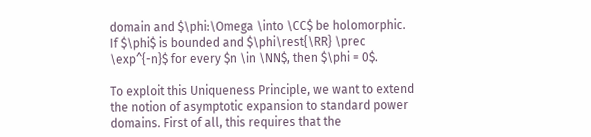domain and $\phi:\Omega \into \CC$ be holomorphic. If $\phi$ is bounded and $\phi\rest{\RR} \prec \exp^{-n}$ for every $n \in \NN$, then $\phi = 0$.

To exploit this Uniqueness Principle, we want to extend the notion of asymptotic expansion to standard power domains. First of all, this requires that the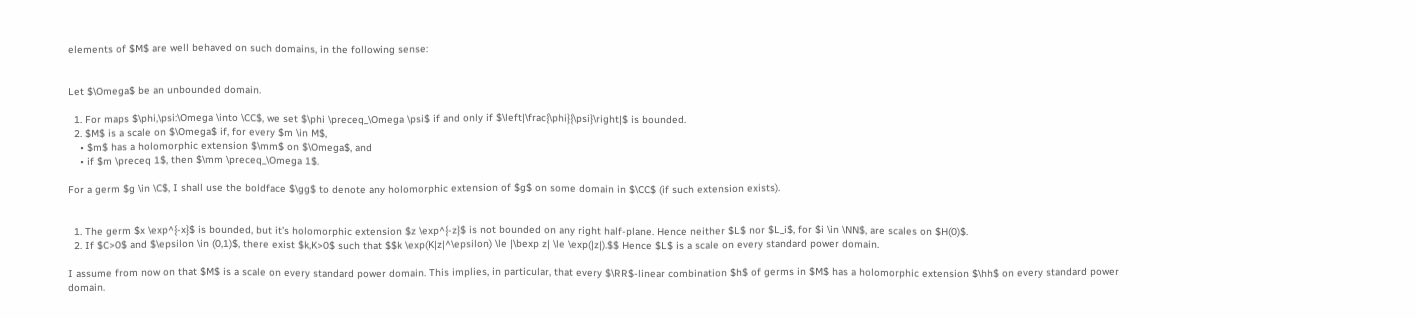elements of $M$ are well behaved on such domains, in the following sense:


Let $\Omega$ be an unbounded domain.

  1. For maps $\phi,\psi:\Omega \into \CC$, we set $\phi \preceq_\Omega \psi$ if and only if $\left|\frac{\phi}{\psi}\right|$ is bounded.
  2. $M$ is a scale on $\Omega$ if, for every $m \in M$,
    • $m$ has a holomorphic extension $\mm$ on $\Omega$, and
    • if $m \preceq 1$, then $\mm \preceq_\Omega 1$.

For a germ $g \in \C$, I shall use the boldface $\gg$ to denote any holomorphic extension of $g$ on some domain in $\CC$ (if such extension exists).


  1. The germ $x \exp^{-x}$ is bounded, but it’s holomorphic extension $z \exp^{-z}$ is not bounded on any right half-plane. Hence neither $L$ nor $L_i$, for $i \in \NN$, are scales on $H(0)$.
  2. If $C>0$ and $\epsilon \in (0,1)$, there exist $k,K>0$ such that $$k \exp(K|z|^\epsilon) \le |\bexp z| \le \exp(|z|).$$ Hence $L$ is a scale on every standard power domain.

I assume from now on that $M$ is a scale on every standard power domain. This implies, in particular, that every $\RR$-linear combination $h$ of germs in $M$ has a holomorphic extension $\hh$ on every standard power domain.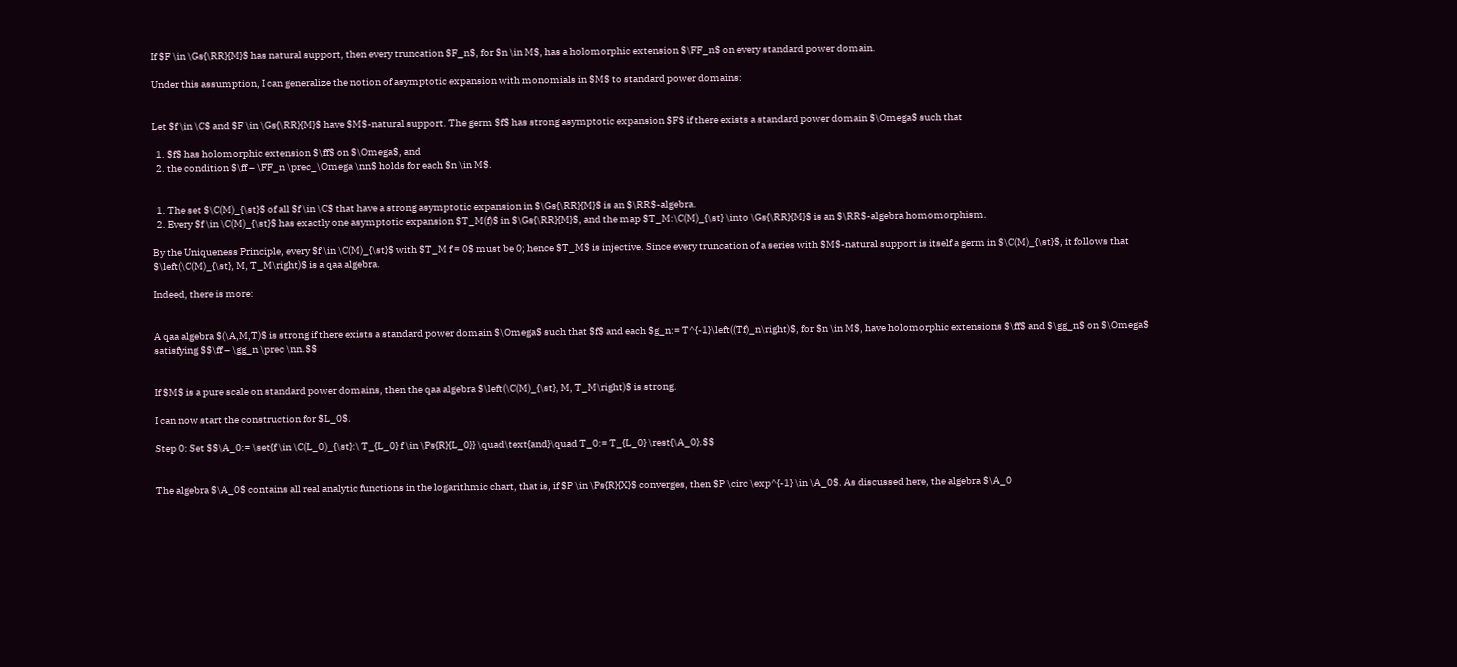If $F \in \Gs{\RR}{M}$ has natural support, then every truncation $F_n$, for $n \in M$, has a holomorphic extension $\FF_n$ on every standard power domain.

Under this assumption, I can generalize the notion of asymptotic expansion with monomials in $M$ to standard power domains:


Let $f \in \C$ and $F \in \Gs{\RR}{M}$ have $M$-natural support. The germ $f$ has strong asymptotic expansion $F$ if there exists a standard power domain $\Omega$ such that

  1. $f$ has holomorphic extension $\ff$ on $\Omega$, and
  2. the condition $\ff – \FF_n \prec_\Omega \nn$ holds for each $n \in M$.


  1. The set $\C(M)_{\st}$ of all $f \in \C$ that have a strong asymptotic expansion in $\Gs{\RR}{M}$ is an $\RR$-algebra.
  2. Every $f \in \C(M)_{\st}$ has exactly one asymptotic expansion $T_M(f)$ in $\Gs{\RR}{M}$, and the map $T_M:\C(M)_{\st} \into \Gs{\RR}{M}$ is an $\RR$-algebra homomorphism.

By the Uniqueness Principle, every $f \in \C(M)_{\st}$ with $T_M f = 0$ must be 0; hence $T_M$ is injective. Since every truncation of a series with $M$-natural support is itself a germ in $\C(M)_{\st}$, it follows that $\left(\C(M)_{\st}, M, T_M\right)$ is a qaa algebra.

Indeed, there is more:


A qaa algebra $(\A,M,T)$ is strong if there exists a standard power domain $\Omega$ such that $f$ and each $g_n:= T^{-1}\left((Tf)_n\right)$, for $n \in M$, have holomorphic extensions $\ff$ and $\gg_n$ on $\Omega$ satisfying $$\ff – \gg_n \prec \nn.$$


If $M$ is a pure scale on standard power domains, then the qaa algebra $\left(\C(M)_{\st}, M, T_M\right)$ is strong.

I can now start the construction for $L_0$.

Step 0: Set $$\A_0:= \set{f \in \C(L_0)_{\st}:\ T_{L_0} f \in \Ps{R}{L_0}} \quad\text{and}\quad T_0:= T_{L_0} \rest{\A_0}.$$


The algebra $\A_0$ contains all real analytic functions in the logarithmic chart, that is, if $P \in \Ps{R}{X}$ converges, then $P \circ \exp^{-1} \in \A_0$. As discussed here, the algebra $\A_0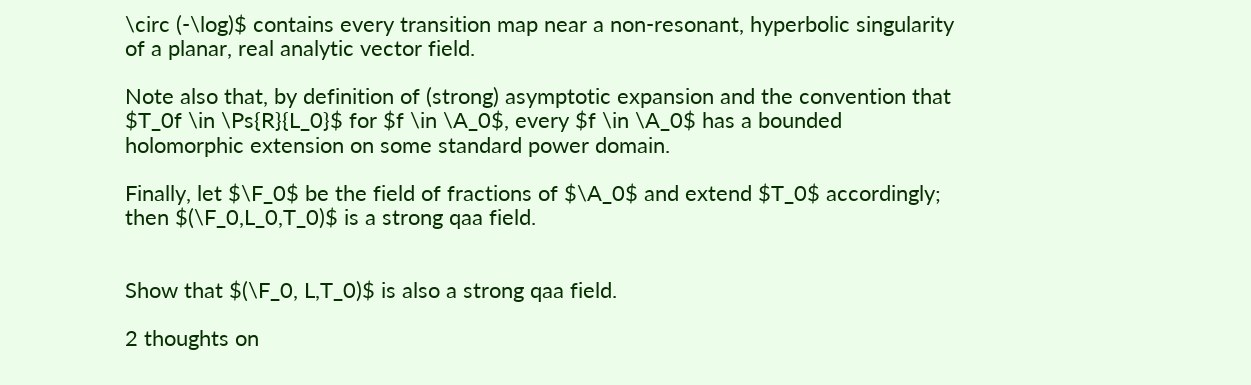\circ (-\log)$ contains every transition map near a non-resonant, hyperbolic singularity of a planar, real analytic vector field.

Note also that, by definition of (strong) asymptotic expansion and the convention that $T_0f \in \Ps{R}{L_0}$ for $f \in \A_0$, every $f \in \A_0$ has a bounded holomorphic extension on some standard power domain.

Finally, let $\F_0$ be the field of fractions of $\A_0$ and extend $T_0$ accordingly; then $(\F_0,L_0,T_0)$ is a strong qaa field.


Show that $(\F_0, L,T_0)$ is also a strong qaa field.

2 thoughts on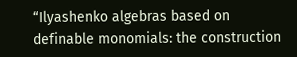“Ilyashenko algebras based on definable monomials: the construction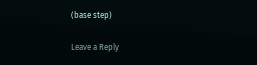(base step)

Leave a Reply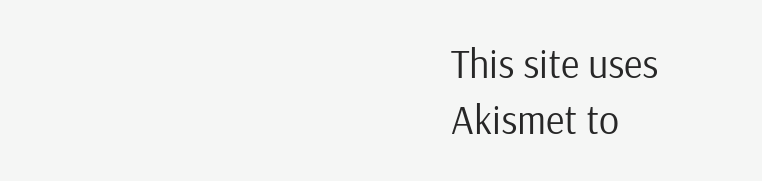This site uses Akismet to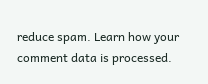reduce spam. Learn how your comment data is processed.